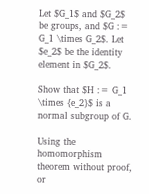Let $G_1$ and $G_2$ be groups, and $G := G_1 \times G_2$. Let $e_2$ be the identity element in $G_2$.

Show that $H := G_1 \times {e_2}$ is a normal subgroup of G.

Using the homomorphism theorem without proof, or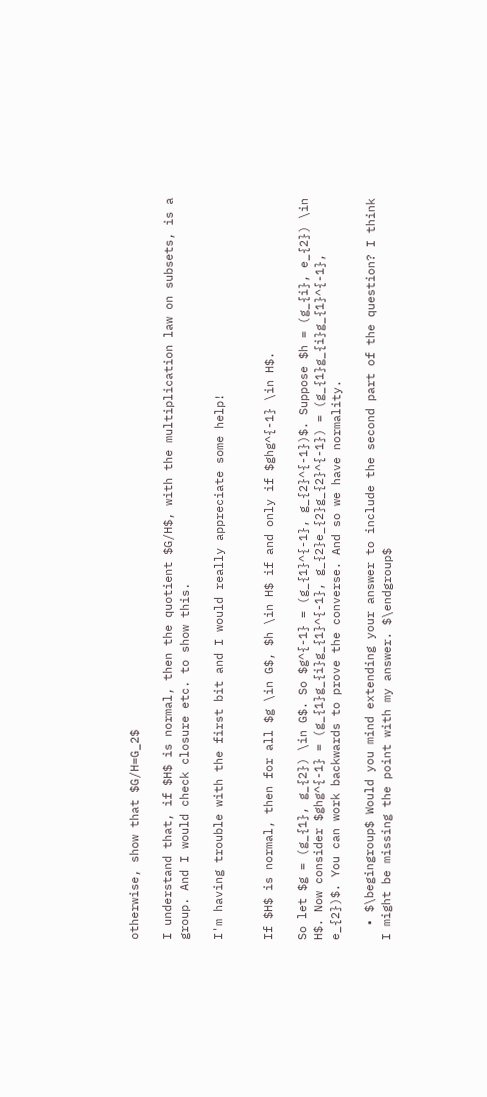otherwise, show that $G/H=G_2$

I understand that, if $H$ is normal, then the quotient $G/H$, with the multiplication law on subsets, is a group. And I would check closure etc. to show this.

I'm having trouble with the first bit and I would really appreciate some help!


If $H$ is normal, then for all $g \in G$, $h \in H$ if and only if $ghg^{-1} \in H$.

So let $g = (g_{1}, g_{2}) \in G$. So $g^{-1} = (g_{1}^{-1}, g_{2}^{-1})$. Suppose $h = (g_{i}, e_{2}) \in H$. Now consider $ghg^{-1} = (g_{1}g_{i}g_{1}^{-1}, g_{2}e_{2}g_{2}^{-1}) = (g_{1}g_{i}g_{1}^{-1}, e_{2})$. You can work backwards to prove the converse. And so we have normality.

  • $\begingroup$ Would you mind extending your answer to include the second part of the question? I think I might be missing the point with my answer. $\endgroup$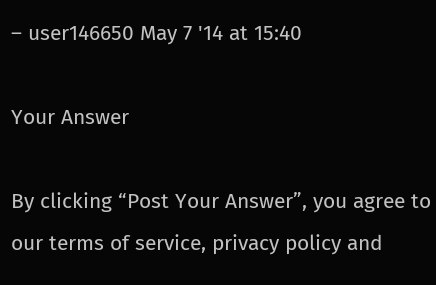– user146650 May 7 '14 at 15:40

Your Answer

By clicking “Post Your Answer”, you agree to our terms of service, privacy policy and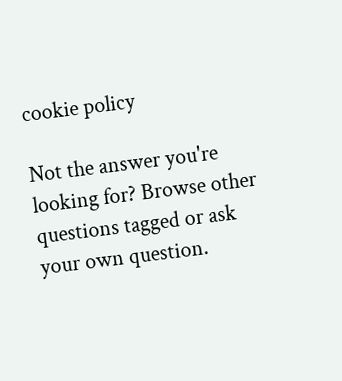cookie policy

Not the answer you're looking for? Browse other questions tagged or ask your own question.